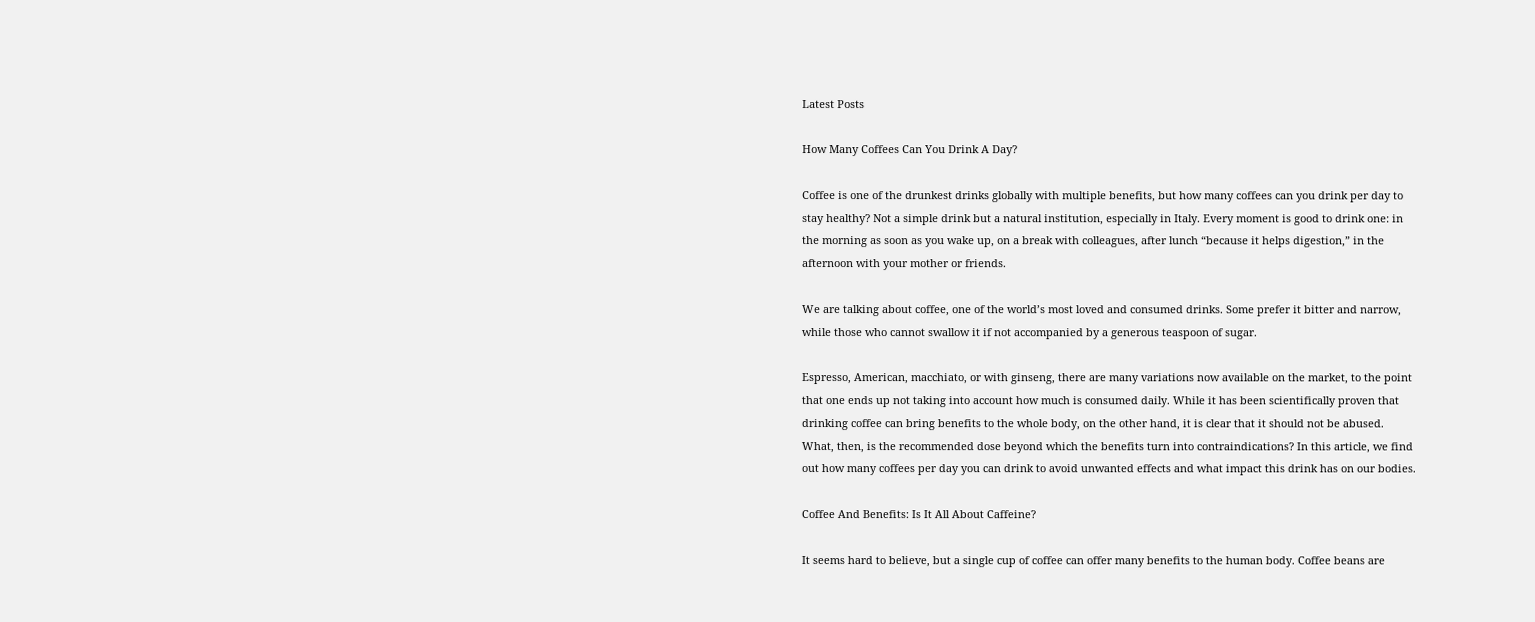Latest Posts

How Many Coffees Can You Drink A Day?

Coffee is one of the drunkest drinks globally with multiple benefits, but how many coffees can you drink per day to stay healthy? Not a simple drink but a natural institution, especially in Italy. Every moment is good to drink one: in the morning as soon as you wake up, on a break with colleagues, after lunch “because it helps digestion,” in the afternoon with your mother or friends.

We are talking about coffee, one of the world’s most loved and consumed drinks. Some prefer it bitter and narrow, while those who cannot swallow it if not accompanied by a generous teaspoon of sugar.

Espresso, American, macchiato, or with ginseng, there are many variations now available on the market, to the point that one ends up not taking into account how much is consumed daily. While it has been scientifically proven that drinking coffee can bring benefits to the whole body, on the other hand, it is clear that it should not be abused. What, then, is the recommended dose beyond which the benefits turn into contraindications? In this article, we find out how many coffees per day you can drink to avoid unwanted effects and what impact this drink has on our bodies.

Coffee And Benefits: Is It All About Caffeine?

It seems hard to believe, but a single cup of coffee can offer many benefits to the human body. Coffee beans are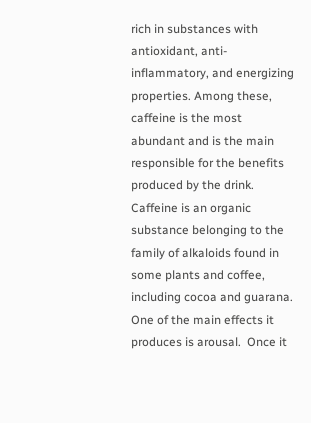rich in substances with antioxidant, anti-inflammatory, and energizing properties. Among these, caffeine is the most abundant and is the main responsible for the benefits produced by the drink. Caffeine is an organic substance belonging to the family of alkaloids found in some plants and coffee, including cocoa and guarana. One of the main effects it produces is arousal.  Once it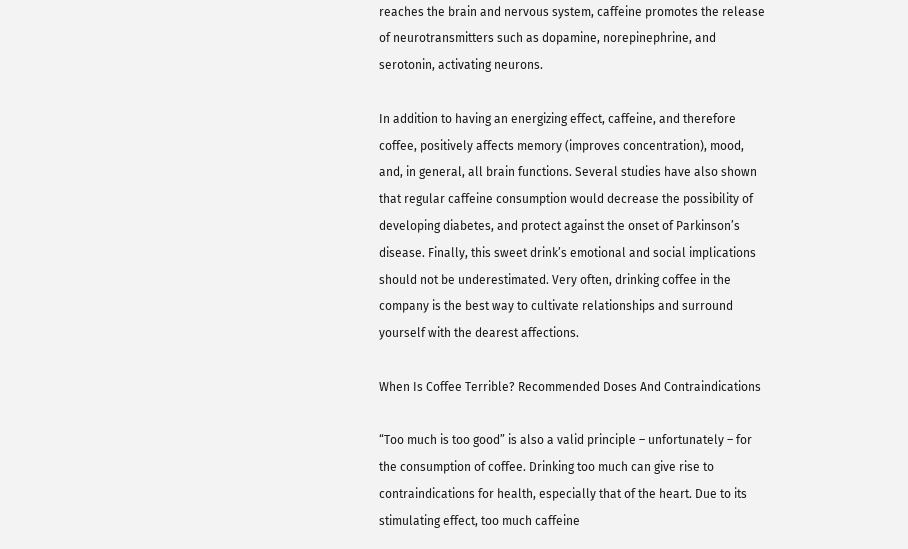reaches the brain and nervous system, caffeine promotes the release of neurotransmitters such as dopamine, norepinephrine, and serotonin, activating neurons.

In addition to having an energizing effect, caffeine, and therefore coffee, positively affects memory (improves concentration), mood, and, in general, all brain functions. Several studies have also shown that regular caffeine consumption would decrease the possibility of developing diabetes, and protect against the onset of Parkinson’s disease. Finally, this sweet drink’s emotional and social implications should not be underestimated. Very often, drinking coffee in the company is the best way to cultivate relationships and surround yourself with the dearest affections.

When Is Coffee Terrible? Recommended Doses And Contraindications

“Too much is too good” is also a valid principle – unfortunately – for the consumption of coffee. Drinking too much can give rise to contraindications for health, especially that of the heart. Due to its stimulating effect, too much caffeine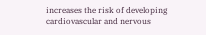increases the risk of developing cardiovascular and nervous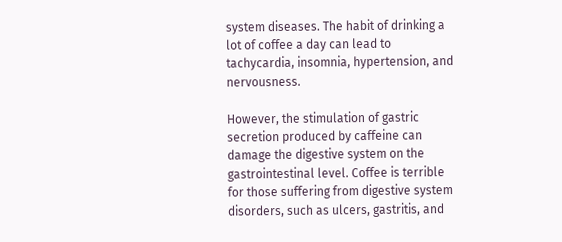system diseases. The habit of drinking a lot of coffee a day can lead to tachycardia, insomnia, hypertension, and nervousness.

However, the stimulation of gastric secretion produced by caffeine can damage the digestive system on the gastrointestinal level. Coffee is terrible for those suffering from digestive system disorders, such as ulcers, gastritis, and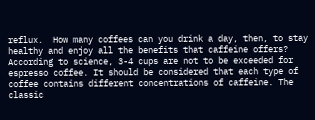reflux.  How many coffees can you drink a day, then, to stay healthy and enjoy all the benefits that caffeine offers? According to science, 3-4 cups are not to be exceeded for espresso coffee. It should be considered that each type of coffee contains different concentrations of caffeine. The classic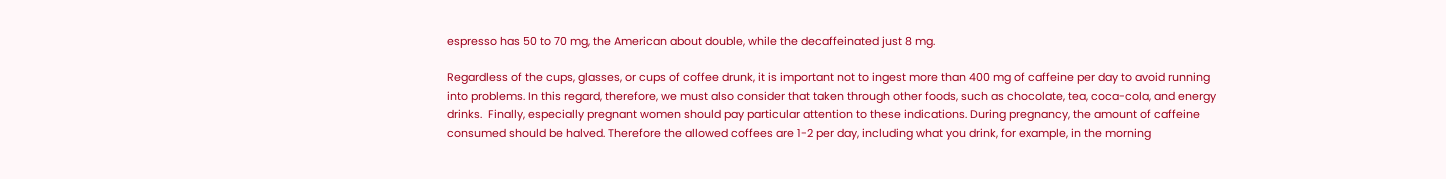espresso has 50 to 70 mg, the American about double, while the decaffeinated just 8 mg.

Regardless of the cups, glasses, or cups of coffee drunk, it is important not to ingest more than 400 mg of caffeine per day to avoid running into problems. In this regard, therefore, we must also consider that taken through other foods, such as chocolate, tea, coca-cola, and energy drinks.  Finally, especially pregnant women should pay particular attention to these indications. During pregnancy, the amount of caffeine consumed should be halved. Therefore the allowed coffees are 1-2 per day, including what you drink, for example, in the morning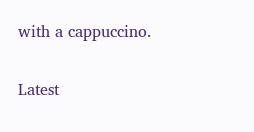with a cappuccino.


Latest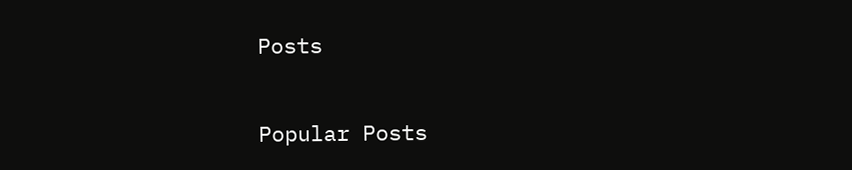Posts

Popular Posts